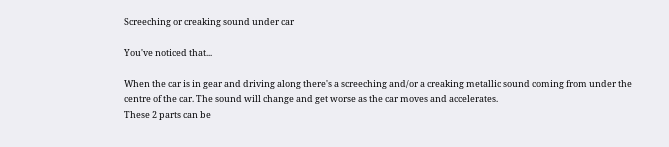Screeching or creaking sound under car

You've noticed that...

When the car is in gear and driving along there's a screeching and/or a creaking metallic sound coming from under the centre of the car. The sound will change and get worse as the car moves and accelerates.
These 2 parts can be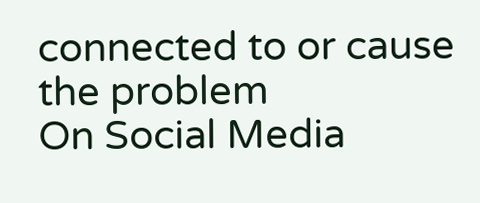connected to or cause the problem
On Social Media